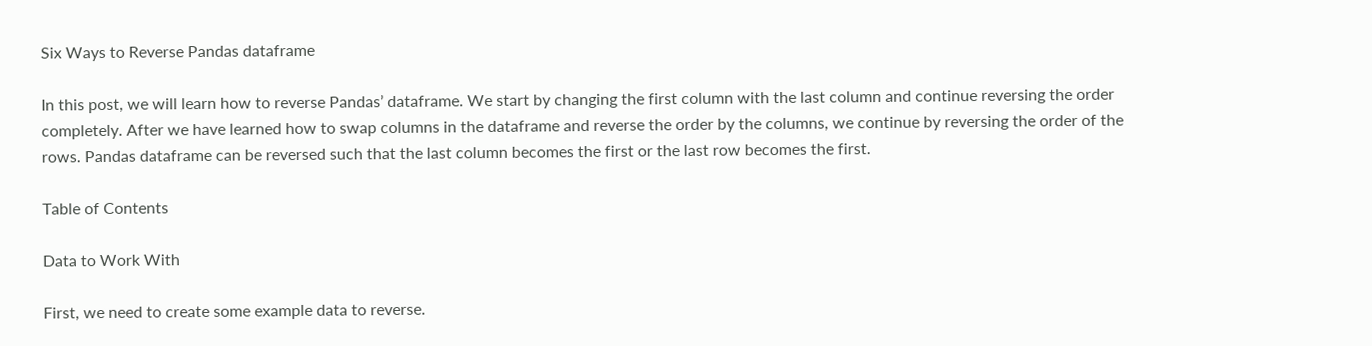Six Ways to Reverse Pandas dataframe

In this post, we will learn how to reverse Pandas’ dataframe. We start by changing the first column with the last column and continue reversing the order completely. After we have learned how to swap columns in the dataframe and reverse the order by the columns, we continue by reversing the order of the rows. Pandas dataframe can be reversed such that the last column becomes the first or the last row becomes the first.

Table of Contents

Data to Work With

First, we need to create some example data to reverse.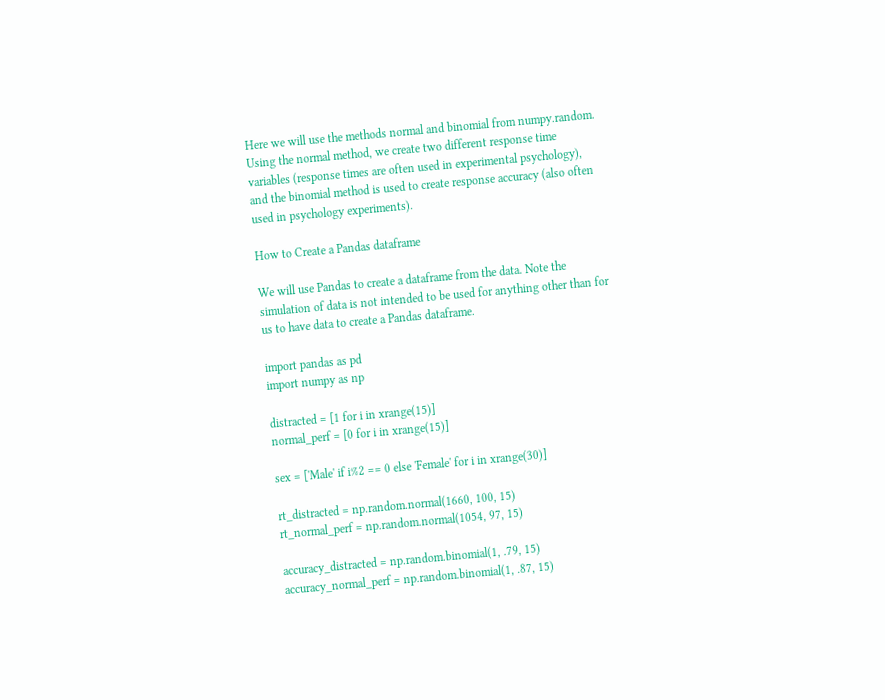Here we will use the methods normal and binomial from numpy.random.  Using the normal method, we create two different response time variables (response times are often used in experimental psychology), and the binomial method is used to create response accuracy (also often used in psychology experiments).

How to Create a Pandas dataframe

We will use Pandas to create a dataframe from the data. Note the simulation of data is not intended to be used for anything other than for us to have data to create a Pandas dataframe.

import pandas as pd
import numpy as np

distracted = [1 for i in xrange(15)]
normal_perf = [0 for i in xrange(15)]

sex = ['Male' if i%2 == 0 else 'Female' for i in xrange(30)]

rt_distracted = np.random.normal(1660, 100, 15)
rt_normal_perf = np.random.normal(1054, 97, 15)

accuracy_distracted = np.random.binomial(1, .79, 15)
accuracy_normal_perf = np.random.binomial(1, .87, 15)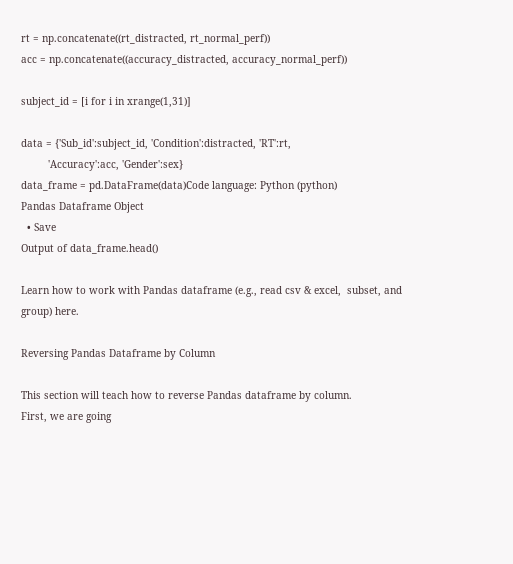rt = np.concatenate((rt_distracted, rt_normal_perf))
acc = np.concatenate((accuracy_distracted, accuracy_normal_perf))

subject_id = [i for i in xrange(1,31)]

data = {'Sub_id':subject_id, 'Condition':distracted, 'RT':rt,
         'Accuracy':acc, 'Gender':sex}
data_frame = pd.DataFrame(data)Code language: Python (python)
Pandas Dataframe Object
  • Save
Output of data_frame.head()

Learn how to work with Pandas dataframe (e.g., read csv & excel,  subset, and group) here.

Reversing Pandas Dataframe by Column

This section will teach how to reverse Pandas dataframe by column.
First, we are going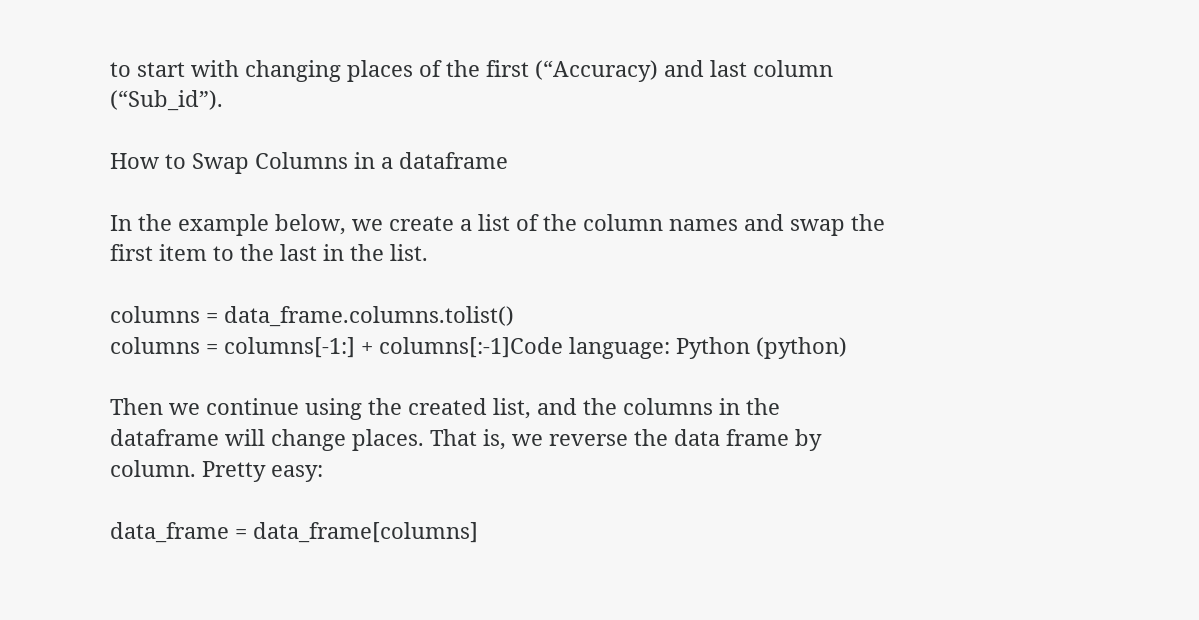to start with changing places of the first (“Accuracy) and last column (“Sub_id”).

How to Swap Columns in a dataframe

In the example below, we create a list of the column names and swap the first item to the last in the list.

columns = data_frame.columns.tolist()
columns = columns[-1:] + columns[:-1]Code language: Python (python)

Then we continue using the created list, and the columns in the dataframe will change places. That is, we reverse the data frame by column. Pretty easy:

data_frame = data_frame[columns]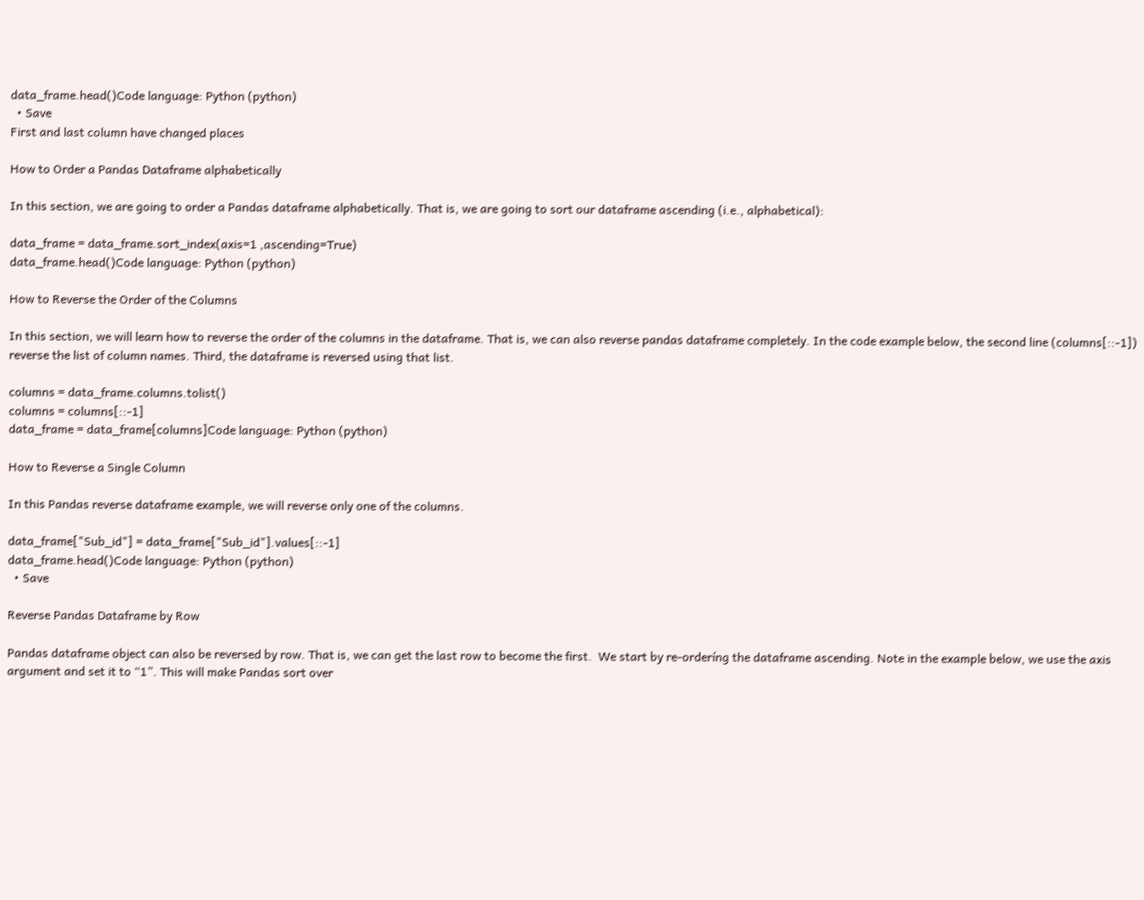data_frame.head()Code language: Python (python)
  • Save
First and last column have changed places

How to Order a Pandas Dataframe alphabetically

In this section, we are going to order a Pandas dataframe alphabetically. That is, we are going to sort our dataframe ascending (i.e., alphabetical):

data_frame = data_frame.sort_index(axis=1 ,ascending=True)
data_frame.head()Code language: Python (python)

How to Reverse the Order of the Columns

In this section, we will learn how to reverse the order of the columns in the dataframe. That is, we can also reverse pandas dataframe completely. In the code example below, the second line (columns[::-1]) reverse the list of column names. Third, the dataframe is reversed using that list.

columns = data_frame.columns.tolist()
columns = columns[::-1]
data_frame = data_frame[columns]Code language: Python (python)

How to Reverse a Single Column

In this Pandas reverse dataframe example, we will reverse only one of the columns.

data_frame["Sub_id"] = data_frame["Sub_id"].values[::-1]
data_frame.head()Code language: Python (python)
  • Save

Reverse Pandas Dataframe by Row

Pandas dataframe object can also be reversed by row. That is, we can get the last row to become the first.  We start by re-orderíng the dataframe ascending. Note in the example below, we use the axis argument and set it to “1”. This will make Pandas sort over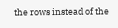the rows instead of the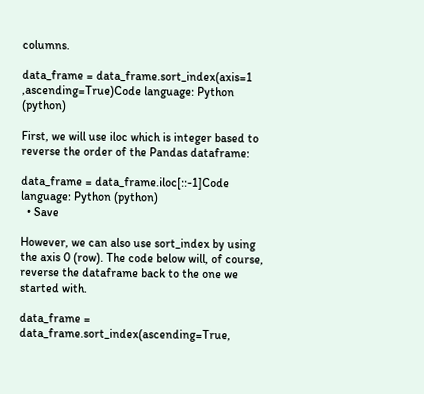columns.

data_frame = data_frame.sort_index(axis=1 ,ascending=True)Code language: Python (python)

First, we will use iloc which is integer based to reverse the order of the Pandas dataframe:

data_frame = data_frame.iloc[::-1]Code language: Python (python)
  • Save

However, we can also use sort_index by using the axis 0 (row). The code below will, of course, reverse the dataframe back to the one we started with.

data_frame = data_frame.sort_index(ascending=True,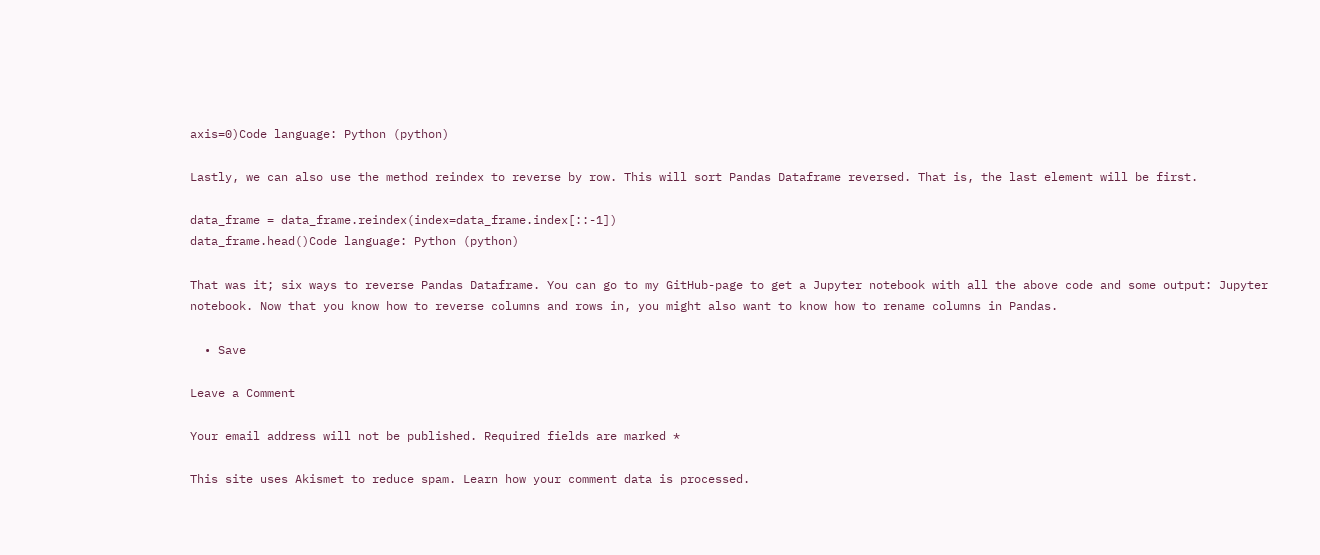axis=0)Code language: Python (python)

Lastly, we can also use the method reindex to reverse by row. This will sort Pandas Dataframe reversed. That is, the last element will be first.

data_frame = data_frame.reindex(index=data_frame.index[::-1])
data_frame.head()Code language: Python (python)

That was it; six ways to reverse Pandas Dataframe. You can go to my GitHub-page to get a Jupyter notebook with all the above code and some output: Jupyter notebook. Now that you know how to reverse columns and rows in, you might also want to know how to rename columns in Pandas.

  • Save

Leave a Comment

Your email address will not be published. Required fields are marked *

This site uses Akismet to reduce spam. Learn how your comment data is processed.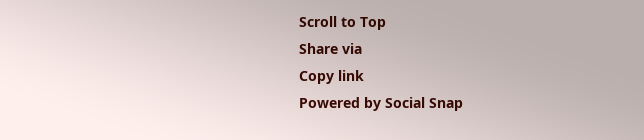Scroll to Top
Share via
Copy link
Powered by Social Snap